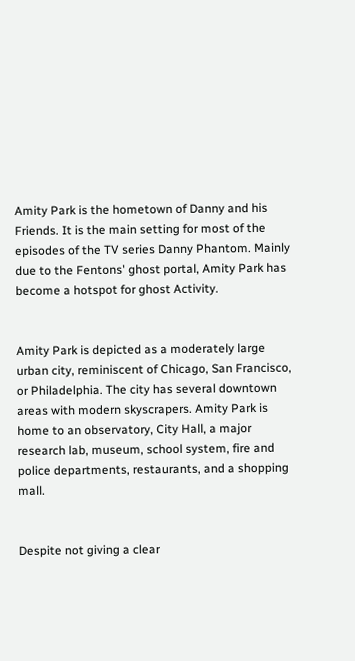Amity Park is the hometown of Danny and his Friends. It is the main setting for most of the episodes of the TV series Danny Phantom. Mainly due to the Fentons' ghost portal, Amity Park has become a hotspot for ghost Activity.


Amity Park is depicted as a moderately large urban city, reminiscent of Chicago, San Francisco, or Philadelphia. The city has several downtown areas with modern skyscrapers. Amity Park is home to an observatory, City Hall, a major research lab, museum, school system, fire and police departments, restaurants, and a shopping mall.


Despite not giving a clear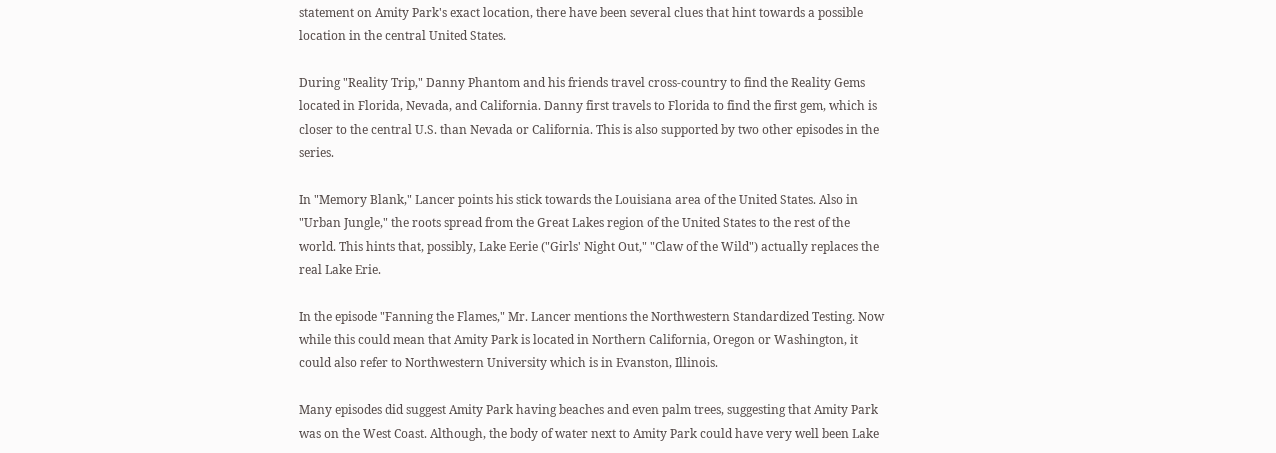statement on Amity Park's exact location, there have been several clues that hint towards a possible location in the central United States.

During "Reality Trip," Danny Phantom and his friends travel cross-country to find the Reality Gems located in Florida, Nevada, and California. Danny first travels to Florida to find the first gem, which is closer to the central U.S. than Nevada or California. This is also supported by two other episodes in the series.

In "Memory Blank," Lancer points his stick towards the Louisiana area of the United States. Also in "Urban Jungle," the roots spread from the Great Lakes region of the United States to the rest of the world. This hints that, possibly, Lake Eerie ("Girls' Night Out," "Claw of the Wild") actually replaces the real Lake Erie.

In the episode "Fanning the Flames," Mr. Lancer mentions the Northwestern Standardized Testing. Now while this could mean that Amity Park is located in Northern California, Oregon or Washington, it could also refer to Northwestern University which is in Evanston, Illinois.

Many episodes did suggest Amity Park having beaches and even palm trees, suggesting that Amity Park was on the West Coast. Although, the body of water next to Amity Park could have very well been Lake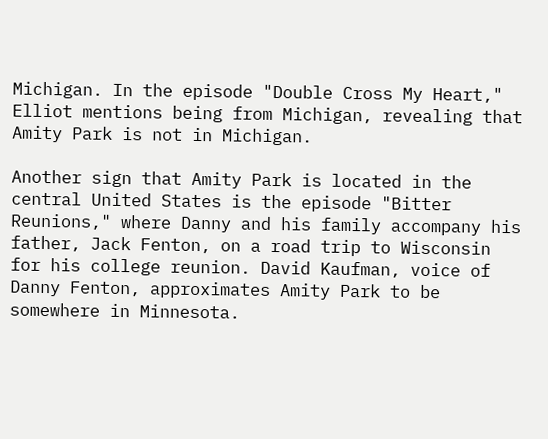Michigan. In the episode "Double Cross My Heart," Elliot mentions being from Michigan, revealing that Amity Park is not in Michigan.

Another sign that Amity Park is located in the central United States is the episode "Bitter Reunions," where Danny and his family accompany his father, Jack Fenton, on a road trip to Wisconsin for his college reunion. David Kaufman, voice of Danny Fenton, approximates Amity Park to be somewhere in Minnesota.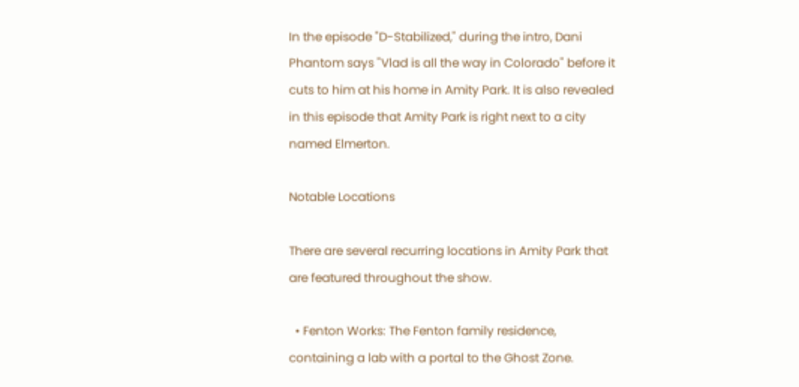In the episode "D-Stabilized," during the intro, Dani Phantom says "Vlad is all the way in Colorado" before it cuts to him at his home in Amity Park. It is also revealed in this episode that Amity Park is right next to a city named Elmerton.

Notable Locations

There are several recurring locations in Amity Park that are featured throughout the show.

  • Fenton Works: The Fenton family residence, containing a lab with a portal to the Ghost Zone.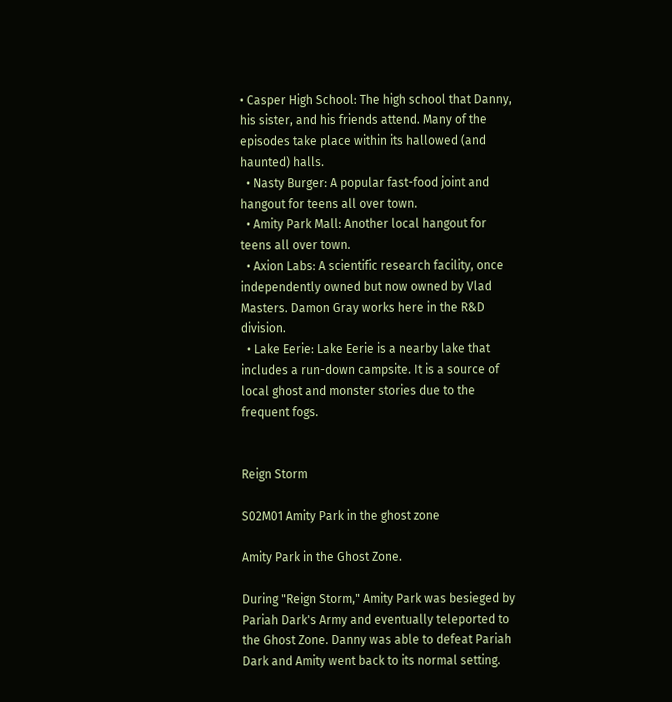• Casper High School: The high school that Danny, his sister, and his friends attend. Many of the episodes take place within its hallowed (and haunted) halls.
  • Nasty Burger: A popular fast-food joint and hangout for teens all over town.
  • Amity Park Mall: Another local hangout for teens all over town.
  • Axion Labs: A scientific research facility, once independently owned but now owned by Vlad Masters. Damon Gray works here in the R&D division.
  • Lake Eerie: Lake Eerie is a nearby lake that includes a run-down campsite. It is a source of local ghost and monster stories due to the frequent fogs.


Reign Storm

S02M01 Amity Park in the ghost zone

Amity Park in the Ghost Zone.

During "Reign Storm," Amity Park was besieged by Pariah Dark's Army and eventually teleported to the Ghost Zone. Danny was able to defeat Pariah Dark and Amity went back to its normal setting.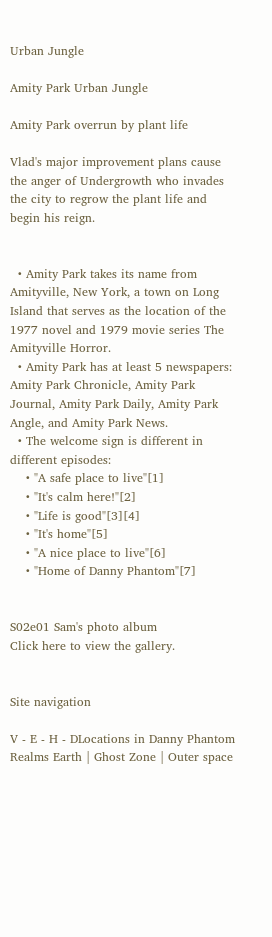Urban Jungle

Amity Park Urban Jungle

Amity Park overrun by plant life

Vlad's major improvement plans cause the anger of Undergrowth who invades the city to regrow the plant life and begin his reign.


  • Amity Park takes its name from Amityville, New York, a town on Long Island that serves as the location of the 1977 novel and 1979 movie series The Amityville Horror.
  • Amity Park has at least 5 newspapers: Amity Park Chronicle, Amity Park Journal, Amity Park Daily, Amity Park Angle, and Amity Park News.
  • The welcome sign is different in different episodes:
    • "A safe place to live"[1]
    • "It's calm here!"[2]
    • "Life is good"[3][4]
    • "It's home"[5]
    • "A nice place to live"[6]
    • "Home of Danny Phantom"[7]


S02e01 Sam's photo album
Click here to view the gallery.


Site navigation

V - E - H - DLocations in Danny Phantom
Realms Earth | Ghost Zone | Outer space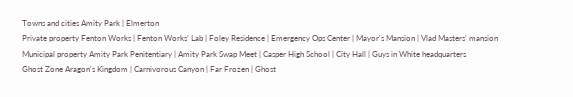Towns and cities Amity Park | Elmerton
Private property Fenton Works | Fenton Works' Lab | Foley Residence | Emergency Ops Center | Mayor's Mansion | Vlad Masters' mansion
Municipal property Amity Park Penitentiary | Amity Park Swap Meet | Casper High School | City Hall | Guys in White headquarters
Ghost Zone Aragon's Kingdom | Carnivorous Canyon | Far Frozen | Ghost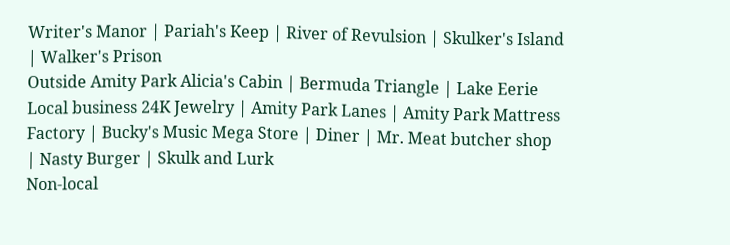Writer's Manor | Pariah's Keep | River of Revulsion | Skulker's Island | Walker's Prison
Outside Amity Park Alicia's Cabin | Bermuda Triangle | Lake Eerie
Local business 24K Jewelry | Amity Park Lanes | Amity Park Mattress Factory | Bucky's Music Mega Store | Diner | Mr. Meat butcher shop | Nasty Burger | Skulk and Lurk
Non-local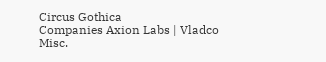Circus Gothica
Companies Axion Labs | Vladco
Misc.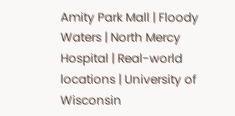Amity Park Mall | Floody Waters | North Mercy Hospital | Real-world locations | University of Wisconsin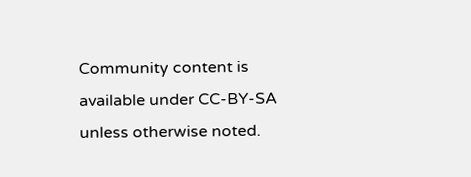Community content is available under CC-BY-SA unless otherwise noted.